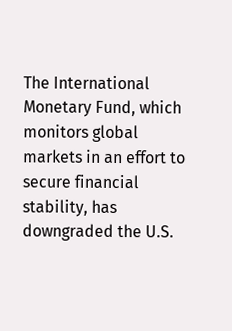The International Monetary Fund, which monitors global markets in an effort to secure financial stability, has downgraded the U.S.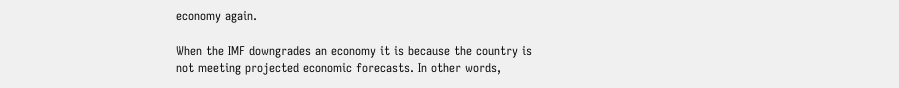economy again.

When the IMF downgrades an economy it is because the country is not meeting projected economic forecasts. In other words,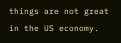things are not great in the US economy.